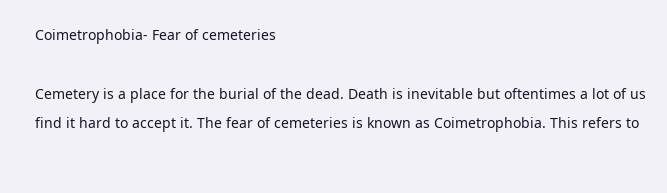Coimetrophobia- Fear of cemeteries

Cemetery is a place for the burial of the dead. Death is inevitable but oftentimes a lot of us find it hard to accept it. The fear of cemeteries is known as Coimetrophobia. This refers to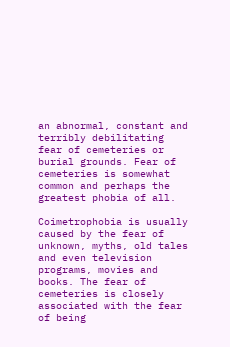an abnormal, constant and terribly debilitating fear of cemeteries or burial grounds. Fear of cemeteries is somewhat common and perhaps the greatest phobia of all.

Coimetrophobia is usually caused by the fear of unknown, myths, old tales and even television programs, movies and books. The fear of cemeteries is closely associated with the fear of being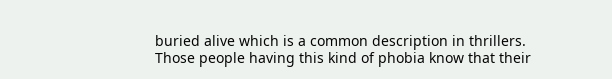buried alive which is a common description in thrillers. Those people having this kind of phobia know that their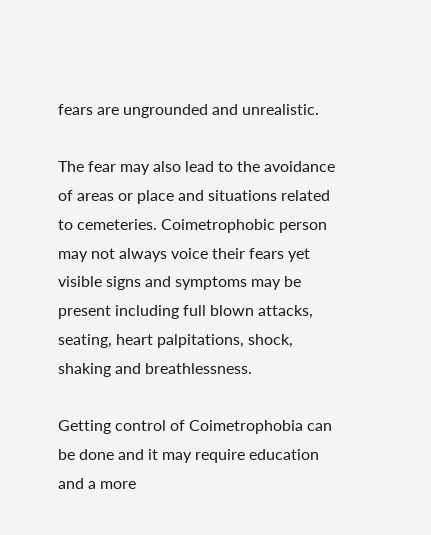fears are ungrounded and unrealistic.

The fear may also lead to the avoidance of areas or place and situations related to cemeteries. Coimetrophobic person may not always voice their fears yet visible signs and symptoms may be present including full blown attacks, seating, heart palpitations, shock, shaking and breathlessness.

Getting control of Coimetrophobia can be done and it may require education and a more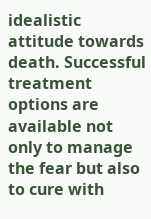idealistic attitude towards death. Successful treatment options are available not only to manage the fear but also to cure with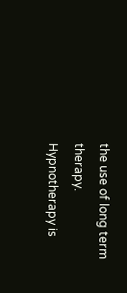the use of long term therapy. Hypnotherapy is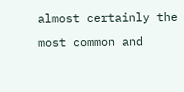almost certainly the most common and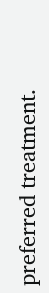preferred treatment.